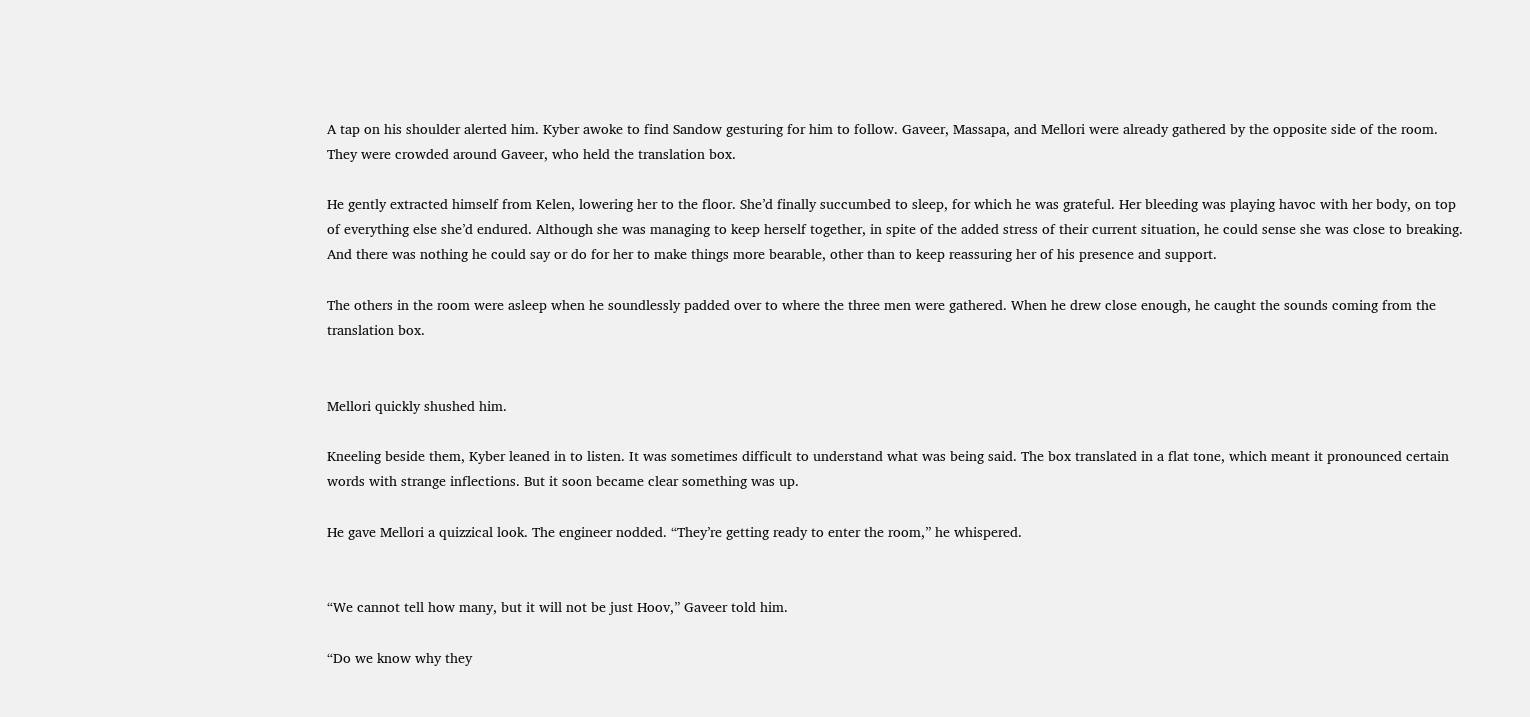A tap on his shoulder alerted him. Kyber awoke to find Sandow gesturing for him to follow. Gaveer, Massapa, and Mellori were already gathered by the opposite side of the room. They were crowded around Gaveer, who held the translation box.

He gently extracted himself from Kelen, lowering her to the floor. She’d finally succumbed to sleep, for which he was grateful. Her bleeding was playing havoc with her body, on top of everything else she’d endured. Although she was managing to keep herself together, in spite of the added stress of their current situation, he could sense she was close to breaking. And there was nothing he could say or do for her to make things more bearable, other than to keep reassuring her of his presence and support.

The others in the room were asleep when he soundlessly padded over to where the three men were gathered. When he drew close enough, he caught the sounds coming from the translation box.


Mellori quickly shushed him.

Kneeling beside them, Kyber leaned in to listen. It was sometimes difficult to understand what was being said. The box translated in a flat tone, which meant it pronounced certain words with strange inflections. But it soon became clear something was up.

He gave Mellori a quizzical look. The engineer nodded. “They’re getting ready to enter the room,” he whispered.


“We cannot tell how many, but it will not be just Hoov,” Gaveer told him.

“Do we know why they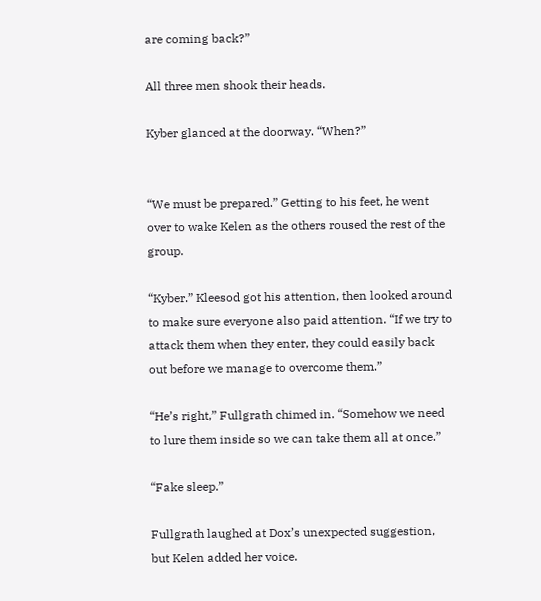are coming back?”

All three men shook their heads.

Kyber glanced at the doorway. “When?”


“We must be prepared.” Getting to his feet, he went over to wake Kelen as the others roused the rest of the group.

“Kyber.” Kleesod got his attention, then looked around to make sure everyone also paid attention. “If we try to attack them when they enter, they could easily back out before we manage to overcome them.”

“He’s right,” Fullgrath chimed in. “Somehow we need to lure them inside so we can take them all at once.”

“Fake sleep.”

Fullgrath laughed at Dox’s unexpected suggestion, but Kelen added her voice.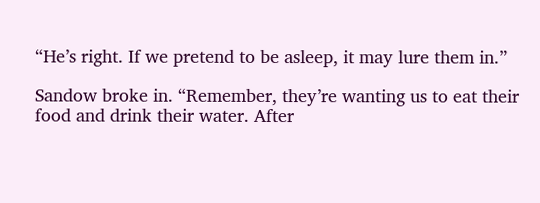“He’s right. If we pretend to be asleep, it may lure them in.”

Sandow broke in. “Remember, they’re wanting us to eat their food and drink their water. After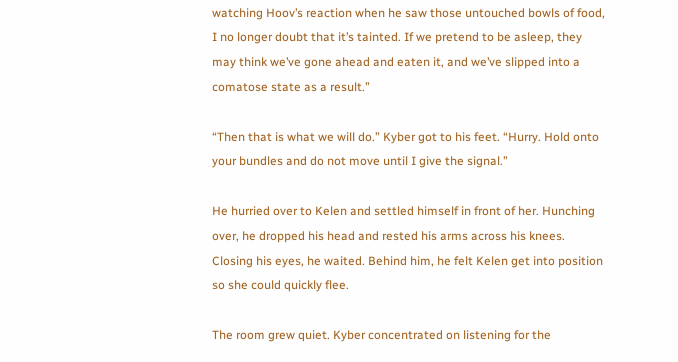watching Hoov’s reaction when he saw those untouched bowls of food, I no longer doubt that it’s tainted. If we pretend to be asleep, they may think we’ve gone ahead and eaten it, and we’ve slipped into a comatose state as a result.”

“Then that is what we will do.” Kyber got to his feet. “Hurry. Hold onto your bundles and do not move until I give the signal.”

He hurried over to Kelen and settled himself in front of her. Hunching over, he dropped his head and rested his arms across his knees. Closing his eyes, he waited. Behind him, he felt Kelen get into position so she could quickly flee.

The room grew quiet. Kyber concentrated on listening for the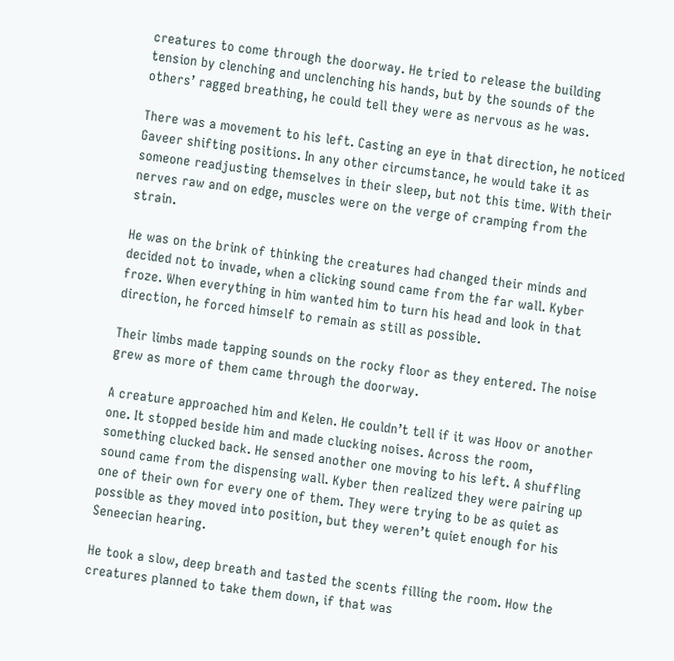creatures to come through the doorway. He tried to release the building tension by clenching and unclenching his hands, but by the sounds of the others’ ragged breathing, he could tell they were as nervous as he was.

There was a movement to his left. Casting an eye in that direction, he noticed Gaveer shifting positions. In any other circumstance, he would take it as someone readjusting themselves in their sleep, but not this time. With their nerves raw and on edge, muscles were on the verge of cramping from the strain.

He was on the brink of thinking the creatures had changed their minds and decided not to invade, when a clicking sound came from the far wall. Kyber froze. When everything in him wanted him to turn his head and look in that direction, he forced himself to remain as still as possible.

Their limbs made tapping sounds on the rocky floor as they entered. The noise grew as more of them came through the doorway.

A creature approached him and Kelen. He couldn’t tell if it was Hoov or another one. It stopped beside him and made clucking noises. Across the room, something clucked back. He sensed another one moving to his left. A shuffling sound came from the dispensing wall. Kyber then realized they were pairing up one of their own for every one of them. They were trying to be as quiet as possible as they moved into position, but they weren’t quiet enough for his Seneecian hearing.

He took a slow, deep breath and tasted the scents filling the room. How the creatures planned to take them down, if that was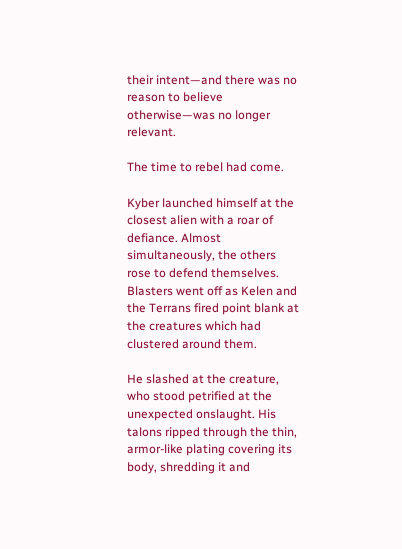their intent—and there was no reason to believe otherwise—was no longer relevant.

The time to rebel had come.

Kyber launched himself at the closest alien with a roar of defiance. Almost simultaneously, the others rose to defend themselves. Blasters went off as Kelen and the Terrans fired point blank at the creatures which had clustered around them.

He slashed at the creature, who stood petrified at the unexpected onslaught. His talons ripped through the thin, armor-like plating covering its body, shredding it and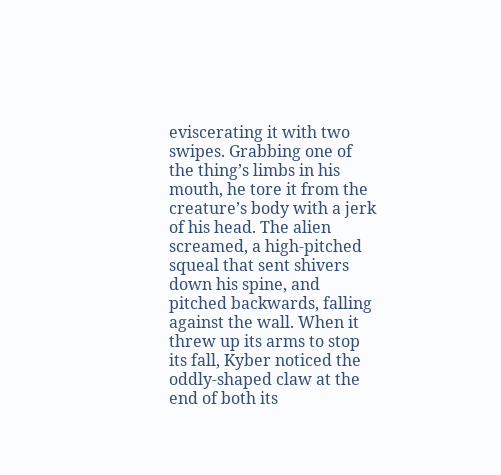eviscerating it with two swipes. Grabbing one of the thing’s limbs in his mouth, he tore it from the creature’s body with a jerk of his head. The alien screamed, a high-pitched squeal that sent shivers down his spine, and pitched backwards, falling against the wall. When it threw up its arms to stop its fall, Kyber noticed the oddly-shaped claw at the end of both its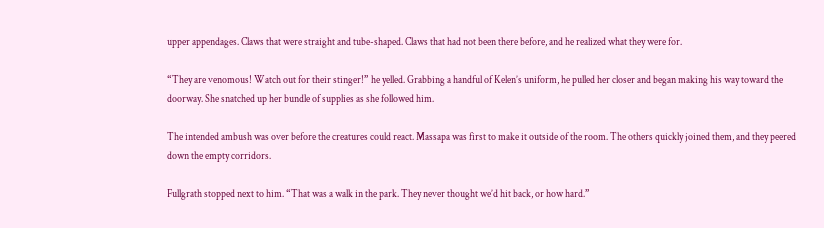upper appendages. Claws that were straight and tube-shaped. Claws that had not been there before, and he realized what they were for.

“They are venomous! Watch out for their stinger!” he yelled. Grabbing a handful of Kelen’s uniform, he pulled her closer and began making his way toward the doorway. She snatched up her bundle of supplies as she followed him.

The intended ambush was over before the creatures could react. Massapa was first to make it outside of the room. The others quickly joined them, and they peered down the empty corridors.

Fullgrath stopped next to him. “That was a walk in the park. They never thought we’d hit back, or how hard.”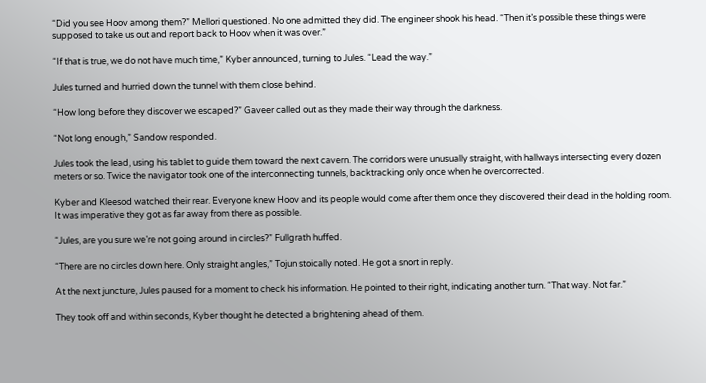“Did you see Hoov among them?” Mellori questioned. No one admitted they did. The engineer shook his head. “Then it’s possible these things were supposed to take us out and report back to Hoov when it was over.”

“If that is true, we do not have much time,” Kyber announced, turning to Jules. “Lead the way.”

Jules turned and hurried down the tunnel with them close behind.

“How long before they discover we escaped?” Gaveer called out as they made their way through the darkness.

“Not long enough,” Sandow responded.

Jules took the lead, using his tablet to guide them toward the next cavern. The corridors were unusually straight, with hallways intersecting every dozen meters or so. Twice the navigator took one of the interconnecting tunnels, backtracking only once when he overcorrected.

Kyber and Kleesod watched their rear. Everyone knew Hoov and its people would come after them once they discovered their dead in the holding room. It was imperative they got as far away from there as possible.

“Jules, are you sure we’re not going around in circles?” Fullgrath huffed.

“There are no circles down here. Only straight angles,” Tojun stoically noted. He got a snort in reply.

At the next juncture, Jules paused for a moment to check his information. He pointed to their right, indicating another turn. “That way. Not far.”

They took off and within seconds, Kyber thought he detected a brightening ahead of them.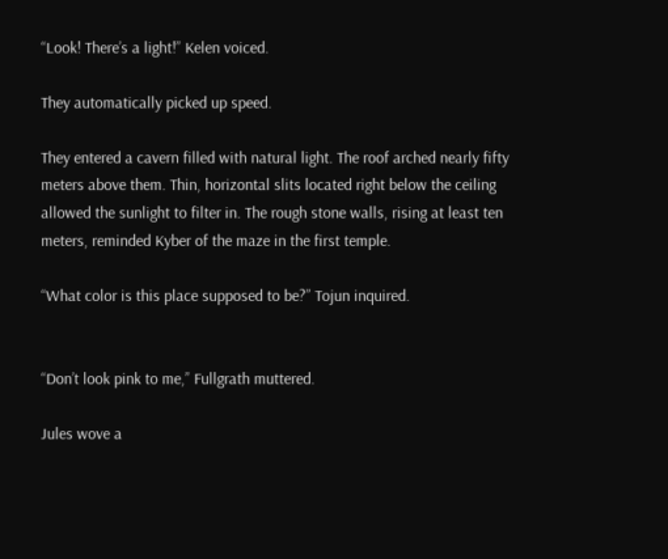“Look! There’s a light!” Kelen voiced.

They automatically picked up speed.

They entered a cavern filled with natural light. The roof arched nearly fifty meters above them. Thin, horizontal slits located right below the ceiling allowed the sunlight to filter in. The rough stone walls, rising at least ten meters, reminded Kyber of the maze in the first temple.

“What color is this place supposed to be?” Tojun inquired.


“Don’t look pink to me,” Fullgrath muttered.

Jules wove a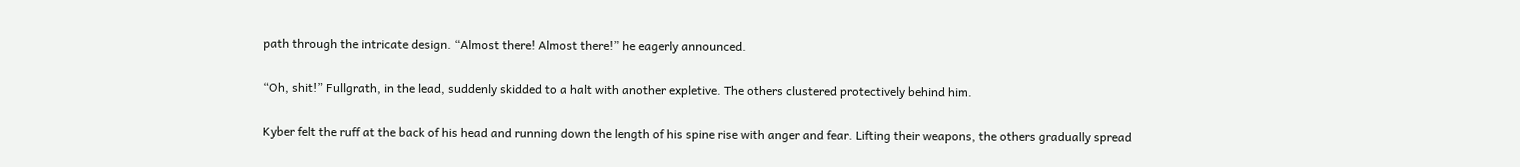path through the intricate design. “Almost there! Almost there!” he eagerly announced.

“Oh, shit!” Fullgrath, in the lead, suddenly skidded to a halt with another expletive. The others clustered protectively behind him.

Kyber felt the ruff at the back of his head and running down the length of his spine rise with anger and fear. Lifting their weapons, the others gradually spread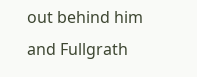out behind him and Fullgrath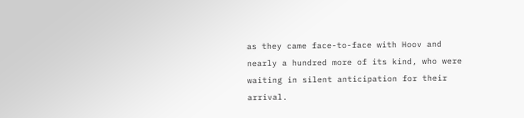as they came face-to-face with Hoov and nearly a hundred more of its kind, who were waiting in silent anticipation for their arrival.